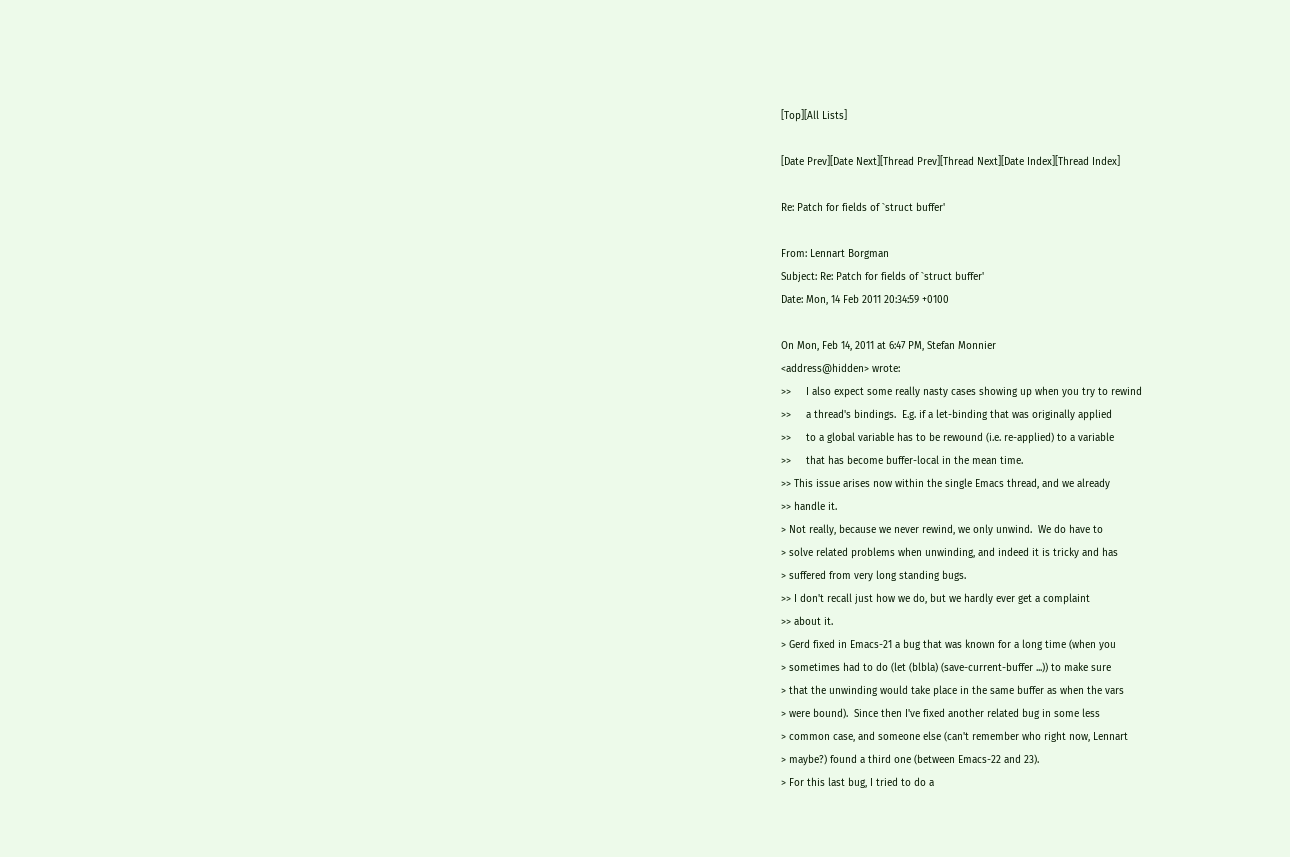[Top][All Lists]

[Date Prev][Date Next][Thread Prev][Thread Next][Date Index][Thread Index]

Re: Patch for fields of `struct buffer'

From: Lennart Borgman
Subject: Re: Patch for fields of `struct buffer'
Date: Mon, 14 Feb 2011 20:34:59 +0100

On Mon, Feb 14, 2011 at 6:47 PM, Stefan Monnier
<address@hidden> wrote:
>>     I also expect some really nasty cases showing up when you try to rewind
>>     a thread's bindings.  E.g. if a let-binding that was originally applied
>>     to a global variable has to be rewound (i.e. re-applied) to a variable
>>     that has become buffer-local in the mean time.
>> This issue arises now within the single Emacs thread, and we already
>> handle it.
> Not really, because we never rewind, we only unwind.  We do have to
> solve related problems when unwinding, and indeed it is tricky and has
> suffered from very long standing bugs.
>> I don't recall just how we do, but we hardly ever get a complaint
>> about it.
> Gerd fixed in Emacs-21 a bug that was known for a long time (when you
> sometimes had to do (let (blbla) (save-current-buffer ...)) to make sure
> that the unwinding would take place in the same buffer as when the vars
> were bound).  Since then I've fixed another related bug in some less
> common case, and someone else (can't remember who right now, Lennart
> maybe?) found a third one (between Emacs-22 and 23).
> For this last bug, I tried to do a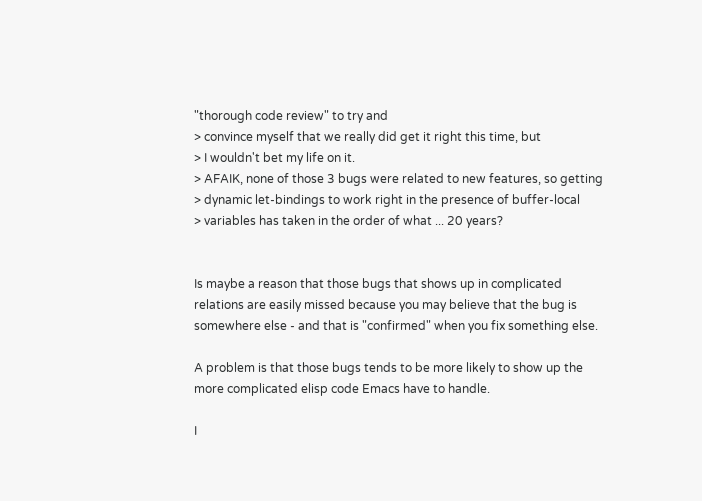"thorough code review" to try and
> convince myself that we really did get it right this time, but
> I wouldn't bet my life on it.
> AFAIK, none of those 3 bugs were related to new features, so getting
> dynamic let-bindings to work right in the presence of buffer-local
> variables has taken in the order of what ... 20 years?


Is maybe a reason that those bugs that shows up in complicated
relations are easily missed because you may believe that the bug is
somewhere else - and that is "confirmed" when you fix something else.

A problem is that those bugs tends to be more likely to show up the
more complicated elisp code Emacs have to handle.

I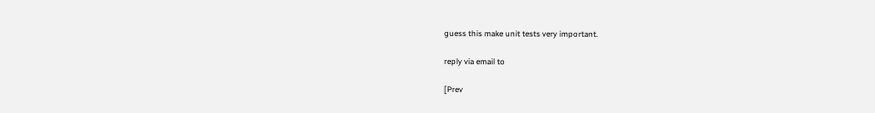guess this make unit tests very important.

reply via email to

[Prev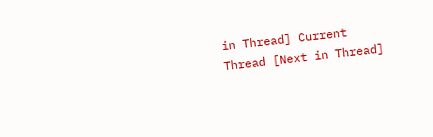in Thread] Current Thread [Next in Thread]